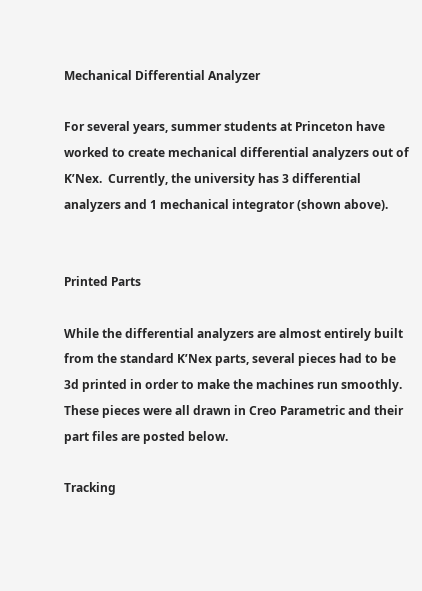Mechanical Differential Analyzer

For several years, summer students at Princeton have worked to create mechanical differential analyzers out of K’Nex.  Currently, the university has 3 differential analyzers and 1 mechanical integrator (shown above).


Printed Parts

While the differential analyzers are almost entirely built from the standard K’Nex parts, several pieces had to be 3d printed in order to make the machines run smoothly.  These pieces were all drawn in Creo Parametric and their part files are posted below.

Tracking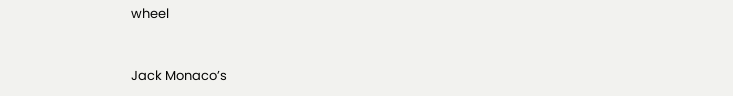wheel


Jack Monaco’s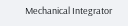Mechanical Integrator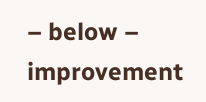– below – improvement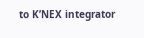to K’NEX integrator